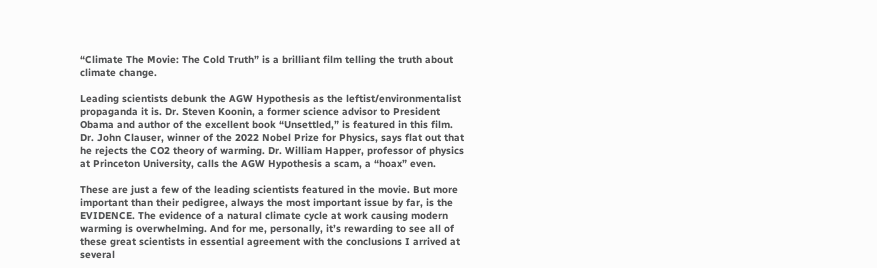“Climate The Movie: The Cold Truth” is a brilliant film telling the truth about climate change.

Leading scientists debunk the AGW Hypothesis as the leftist/environmentalist propaganda it is. Dr. Steven Koonin, a former science advisor to President Obama and author of the excellent book “Unsettled,” is featured in this film. Dr. John Clauser, winner of the 2022 Nobel Prize for Physics, says flat out that he rejects the CO2 theory of warming. Dr. William Happer, professor of physics at Princeton University, calls the AGW Hypothesis a scam, a “hoax” even.

These are just a few of the leading scientists featured in the movie. But more important than their pedigree, always the most important issue by far, is the EVIDENCE. The evidence of a natural climate cycle at work causing modern warming is overwhelming. And for me, personally, it’s rewarding to see all of these great scientists in essential agreement with the conclusions I arrived at several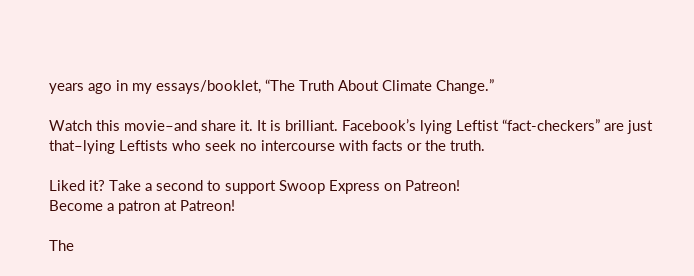years ago in my essays/booklet, “The Truth About Climate Change.”

Watch this movie–and share it. It is brilliant. Facebook’s lying Leftist “fact-checkers” are just that–lying Leftists who seek no intercourse with facts or the truth.

Liked it? Take a second to support Swoop Express on Patreon!
Become a patron at Patreon!

The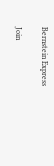Bernstein Express

Join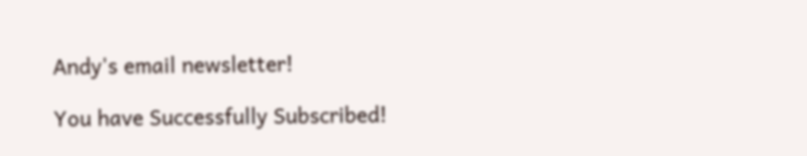Andy's email newsletter!

You have Successfully Subscribed!